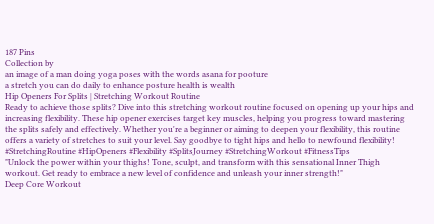187 Pins
Collection by
an image of a man doing yoga poses with the words asana for pooture
a stretch you can do daily to enhance posture health is wealth
Hip Openers For Splits | Stretching Workout Routine
Ready to achieve those splits? Dive into this stretching workout routine focused on opening up your hips and increasing flexibility. These hip opener exercises target key muscles, helping you progress toward mastering the splits safely and effectively. Whether you're a beginner or aiming to deepen your flexibility, this routine offers a variety of stretches to suit your level. Say goodbye to tight hips and hello to newfound flexibility!  #StretchingRoutine #HipOpeners #Flexibility #SplitsJourney #StretchingWorkout #FitnessTips
"Unlock the power within your thighs! Tone, sculpt, and transform with this sensational Inner Thigh workout. Get ready to embrace a new level of confidence and unleash your inner strength!"
Deep Core Workout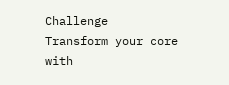Challenge
Transform your core with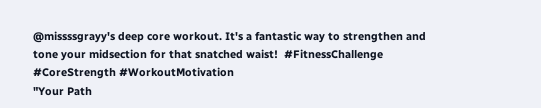@missssgrayy's deep core workout. It's a fantastic way to strengthen and tone your midsection for that snatched waist!  #FitnessChallenge #CoreStrength #WorkoutMotivation
"Your Path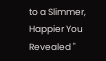to a Slimmer, Happier You Revealed "